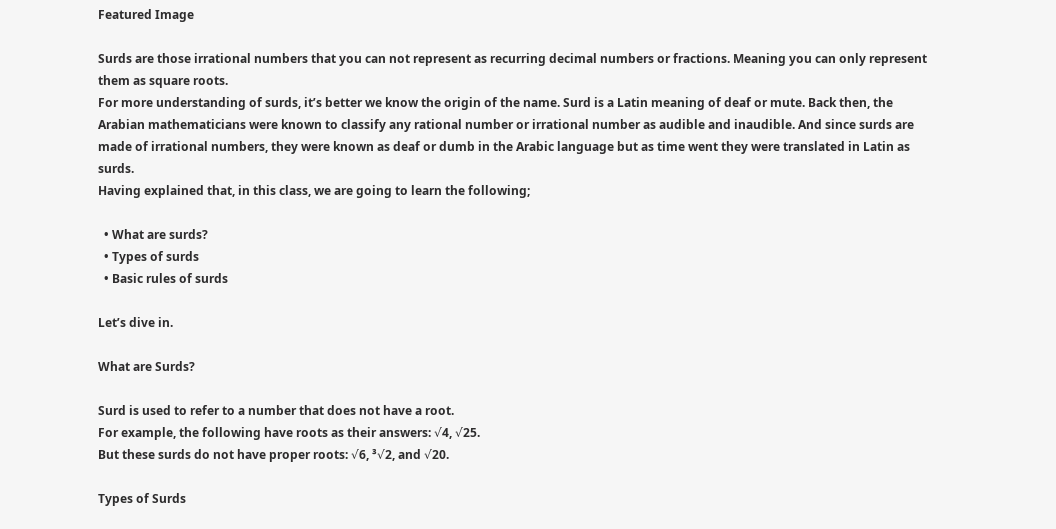Featured Image

Surds are those irrational numbers that you can not represent as recurring decimal numbers or fractions. Meaning you can only represent them as square roots.
For more understanding of surds, it’s better we know the origin of the name. Surd is a Latin meaning of deaf or mute. Back then, the Arabian mathematicians were known to classify any rational number or irrational number as audible and inaudible. And since surds are made of irrational numbers, they were known as deaf or dumb in the Arabic language but as time went they were translated in Latin as surds.
Having explained that, in this class, we are going to learn the following;

  • What are surds?
  • Types of surds
  • Basic rules of surds

Let’s dive in.

What are Surds?

Surd is used to refer to a number that does not have a root.
For example, the following have roots as their answers: √4, √25.
But these surds do not have proper roots: √6, ³√2, and √20.

Types of Surds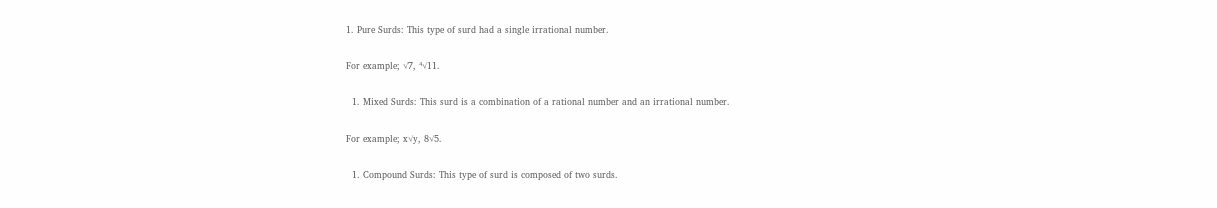1. Pure Surds: This type of surd had a single irrational number.

For example; √7, ⁴√11.

  1. Mixed Surds: This surd is a combination of a rational number and an irrational number.

For example; x√y, 8√5.

  1. Compound Surds: This type of surd is composed of two surds.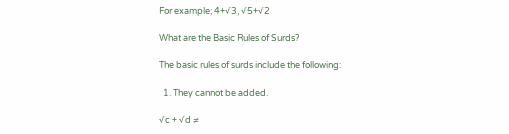For example; 4+√3, √5+√2

What are the Basic Rules of Surds?

The basic rules of surds include the following:

  1. They cannot be added.

√c + √d ≠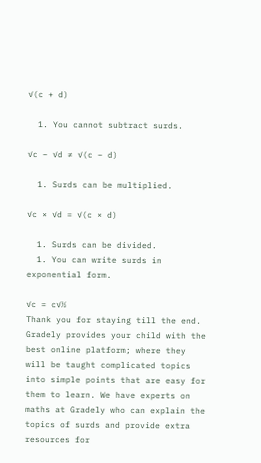√(c + d)

  1. You cannot subtract surds.

√c – √d ≠ √(c – d)

  1. Surds can be multiplied.

√c × √d = √(c × d)

  1. Surds can be divided.
  1. You can write surds in exponential form.

√c = c√½
Thank you for staying till the end. Gradely provides your child with the best online platform; where they will be taught complicated topics into simple points that are easy for them to learn. We have experts on maths at Gradely who can explain the topics of surds and provide extra resources for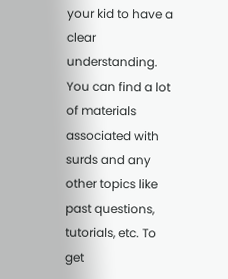your kid to have a clear understanding. You can find a lot of materials associated with surds and any other topics like past questions, tutorials, etc. To get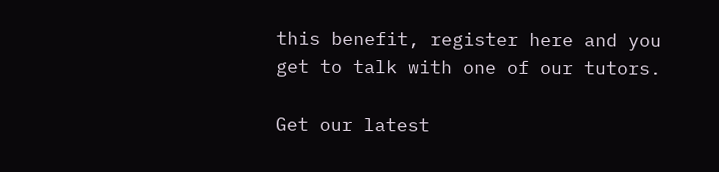this benefit, register here and you get to talk with one of our tutors.

Get our latest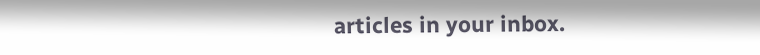articles in your inbox.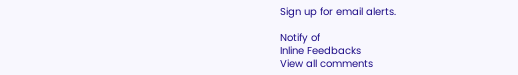Sign up for email alerts.

Notify of
Inline Feedbacks
View all comments